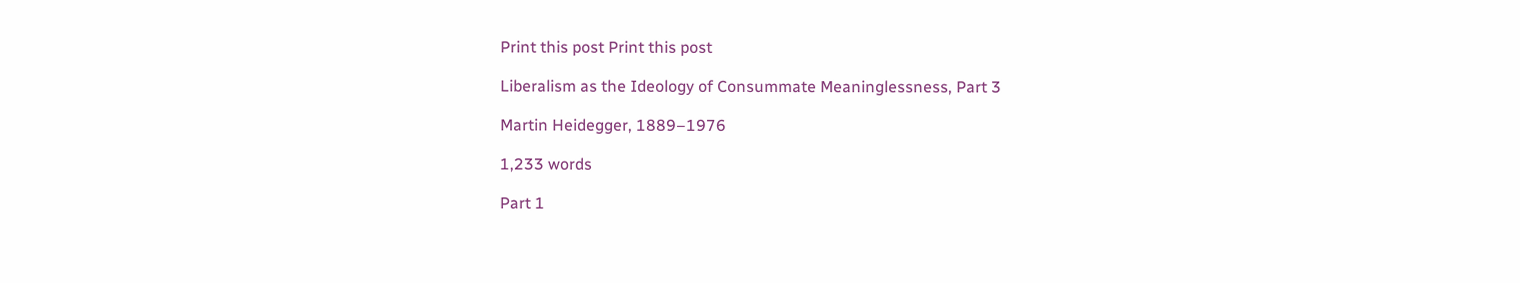Print this post Print this post

Liberalism as the Ideology of Consummate Meaninglessness, Part 3

Martin Heidegger, 1889–1976

1,233 words

Part 1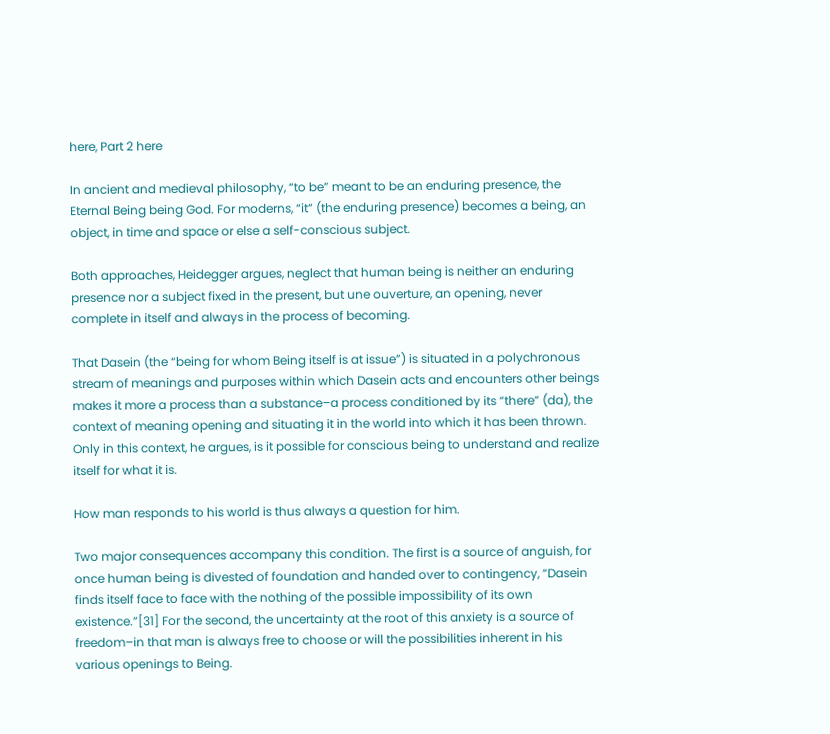here, Part 2 here

In ancient and medieval philosophy, “to be” meant to be an enduring presence, the Eternal Being being God. For moderns, “it” (the enduring presence) becomes a being, an object, in time and space or else a self-conscious subject.

Both approaches, Heidegger argues, neglect that human being is neither an enduring presence nor a subject fixed in the present, but une ouverture, an opening, never complete in itself and always in the process of becoming.

That Dasein (the “being for whom Being itself is at issue”) is situated in a polychronous stream of meanings and purposes within which Dasein acts and encounters other beings makes it more a process than a substance–a process conditioned by its “there” (da), the context of meaning opening and situating it in the world into which it has been thrown. Only in this context, he argues, is it possible for conscious being to understand and realize itself for what it is.

How man responds to his world is thus always a question for him.

Two major consequences accompany this condition. The first is a source of anguish, for once human being is divested of foundation and handed over to contingency, “Dasein finds itself face to face with the nothing of the possible impossibility of its own existence.”[31] For the second, the uncertainty at the root of this anxiety is a source of freedom–in that man is always free to choose or will the possibilities inherent in his various openings to Being.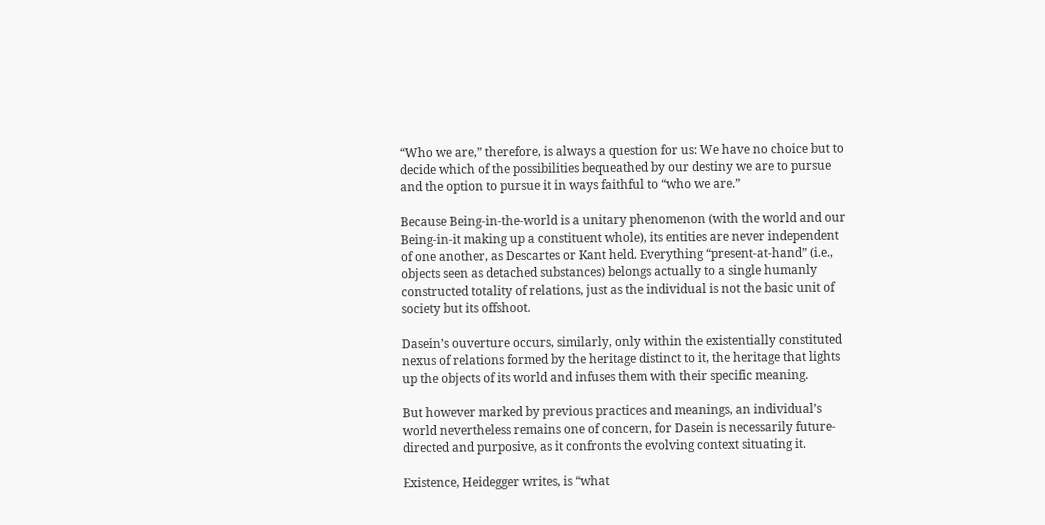“Who we are,” therefore, is always a question for us: We have no choice but to decide which of the possibilities bequeathed by our destiny we are to pursue and the option to pursue it in ways faithful to “who we are.”

Because Being-in-the-world is a unitary phenomenon (with the world and our Being-in-it making up a constituent whole), its entities are never independent of one another, as Descartes or Kant held. Everything “present-at-hand” (i.e., objects seen as detached substances) belongs actually to a single humanly constructed totality of relations, just as the individual is not the basic unit of society but its offshoot.

Dasein’s ouverture occurs, similarly, only within the existentially constituted nexus of relations formed by the heritage distinct to it, the heritage that lights up the objects of its world and infuses them with their specific meaning.

But however marked by previous practices and meanings, an individual’s world nevertheless remains one of concern, for Dasein is necessarily future-directed and purposive, as it confronts the evolving context situating it.

Existence, Heidegger writes, is “what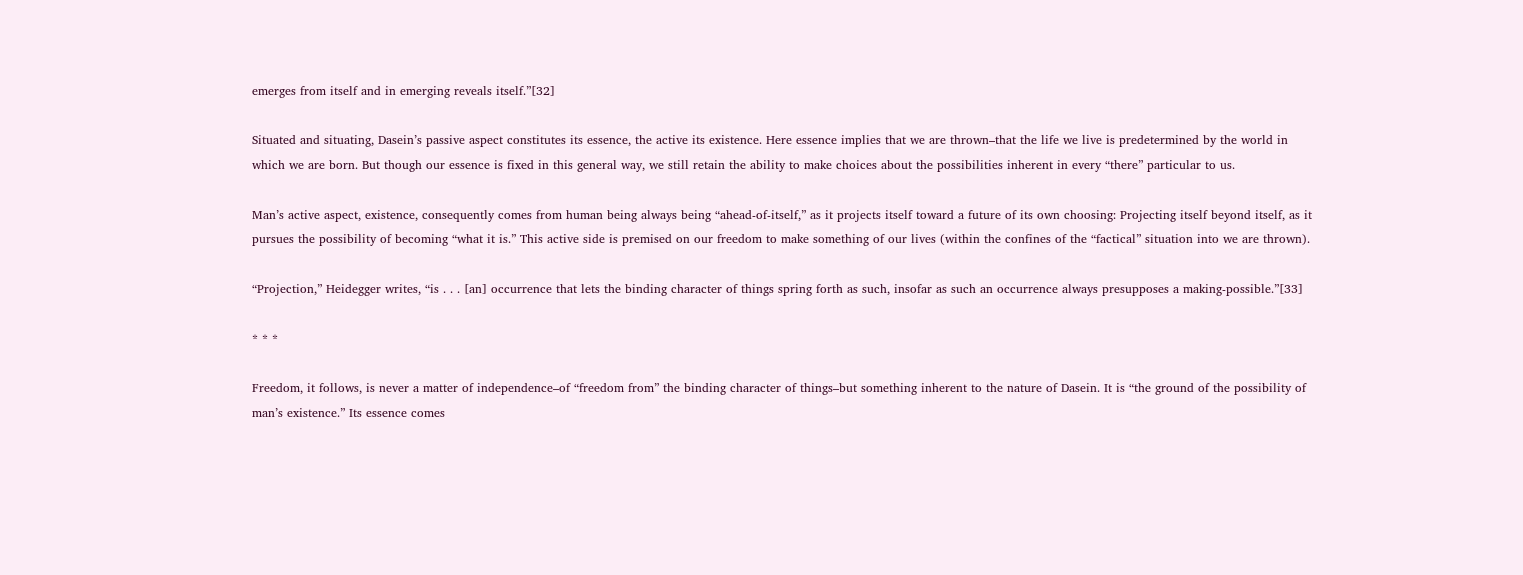emerges from itself and in emerging reveals itself.”[32]

Situated and situating, Dasein’s passive aspect constitutes its essence, the active its existence. Here essence implies that we are thrown–that the life we live is predetermined by the world in which we are born. But though our essence is fixed in this general way, we still retain the ability to make choices about the possibilities inherent in every “there” particular to us.

Man’s active aspect, existence, consequently comes from human being always being “ahead-of-itself,” as it projects itself toward a future of its own choosing: Projecting itself beyond itself, as it pursues the possibility of becoming “what it is.” This active side is premised on our freedom to make something of our lives (within the confines of the “factical” situation into we are thrown).

“Projection,” Heidegger writes, “is . . . [an] occurrence that lets the binding character of things spring forth as such, insofar as such an occurrence always presupposes a making-possible.”[33]

* * *

Freedom, it follows, is never a matter of independence–of “freedom from” the binding character of things–but something inherent to the nature of Dasein. It is “the ground of the possibility of man’s existence.” Its essence comes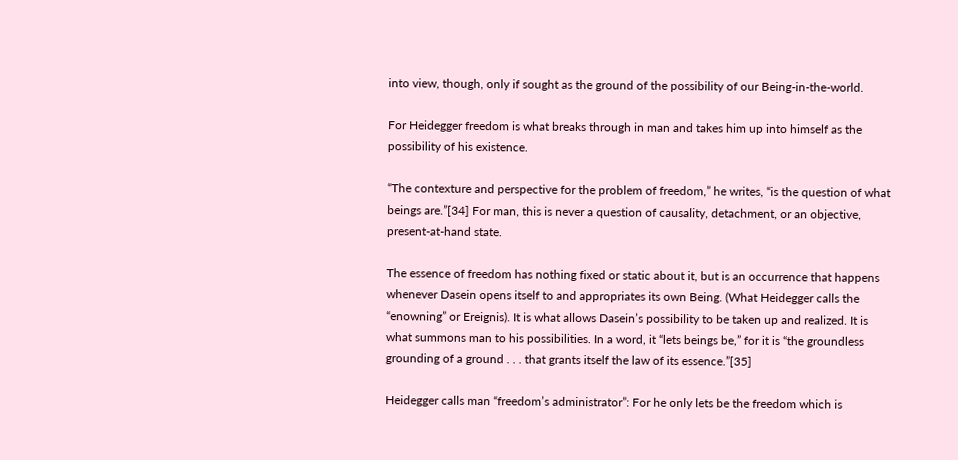into view, though, only if sought as the ground of the possibility of our Being-in-the-world.

For Heidegger freedom is what breaks through in man and takes him up into himself as the possibility of his existence.

“The contexture and perspective for the problem of freedom,” he writes, “is the question of what beings are.”[34] For man, this is never a question of causality, detachment, or an objective, present-at-hand state.

The essence of freedom has nothing fixed or static about it, but is an occurrence that happens whenever Dasein opens itself to and appropriates its own Being. (What Heidegger calls the “enowning” or Ereignis). It is what allows Dasein’s possibility to be taken up and realized. It is what summons man to his possibilities. In a word, it “lets beings be,” for it is “the groundless grounding of a ground . . . that grants itself the law of its essence.”[35]

Heidegger calls man “freedom’s administrator”: For he only lets be the freedom which is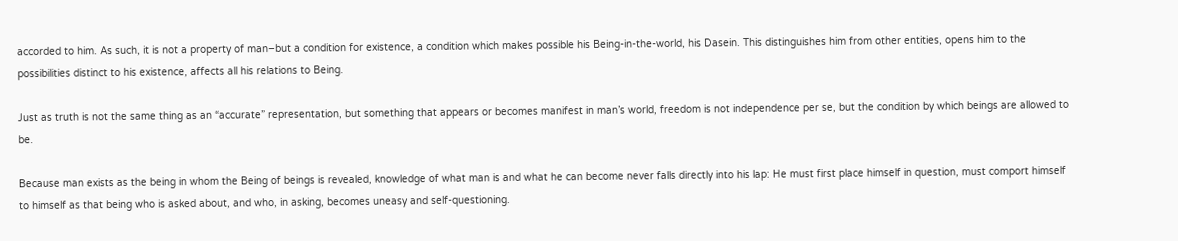accorded to him. As such, it is not a property of man–but a condition for existence, a condition which makes possible his Being-in-the-world, his Dasein. This distinguishes him from other entities, opens him to the possibilities distinct to his existence, affects all his relations to Being.

Just as truth is not the same thing as an “accurate” representation, but something that appears or becomes manifest in man’s world, freedom is not independence per se, but the condition by which beings are allowed to be.

Because man exists as the being in whom the Being of beings is revealed, knowledge of what man is and what he can become never falls directly into his lap: He must first place himself in question, must comport himself to himself as that being who is asked about, and who, in asking, becomes uneasy and self-questioning.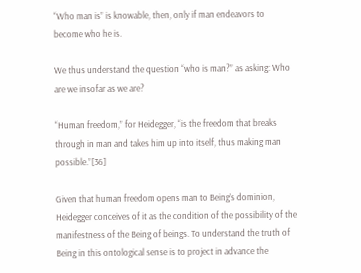“Who man is” is knowable, then, only if man endeavors to become who he is.

We thus understand the question “who is man?” as asking: Who are we insofar as we are?

“Human freedom,” for Heidegger, “is the freedom that breaks through in man and takes him up into itself, thus making man possible.”[36]

Given that human freedom opens man to Being’s dominion, Heidegger conceives of it as the condition of the possibility of the manifestness of the Being of beings. To understand the truth of Being in this ontological sense is to project in advance the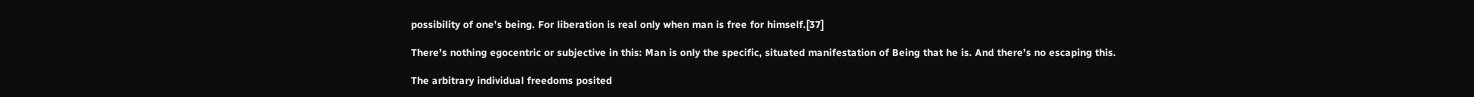possibility of one’s being. For liberation is real only when man is free for himself.[37]

There’s nothing egocentric or subjective in this: Man is only the specific, situated manifestation of Being that he is. And there’s no escaping this.

The arbitrary individual freedoms posited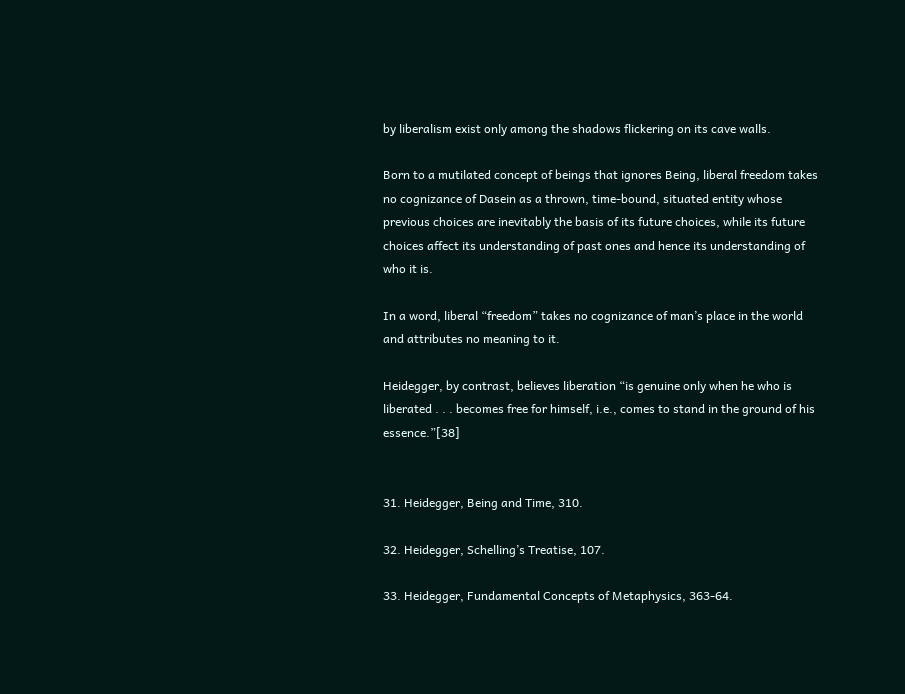by liberalism exist only among the shadows flickering on its cave walls.

Born to a mutilated concept of beings that ignores Being, liberal freedom takes no cognizance of Dasein as a thrown, time-bound, situated entity whose previous choices are inevitably the basis of its future choices, while its future choices affect its understanding of past ones and hence its understanding of who it is.

In a word, liberal “freedom” takes no cognizance of man’s place in the world and attributes no meaning to it.

Heidegger, by contrast, believes liberation “is genuine only when he who is liberated . . . becomes free for himself, i.e., comes to stand in the ground of his essence.”[38]


31. Heidegger, Being and Time, 310.

32. Heidegger, Schelling’s Treatise, 107.

33. Heidegger, Fundamental Concepts of Metaphysics, 363-64.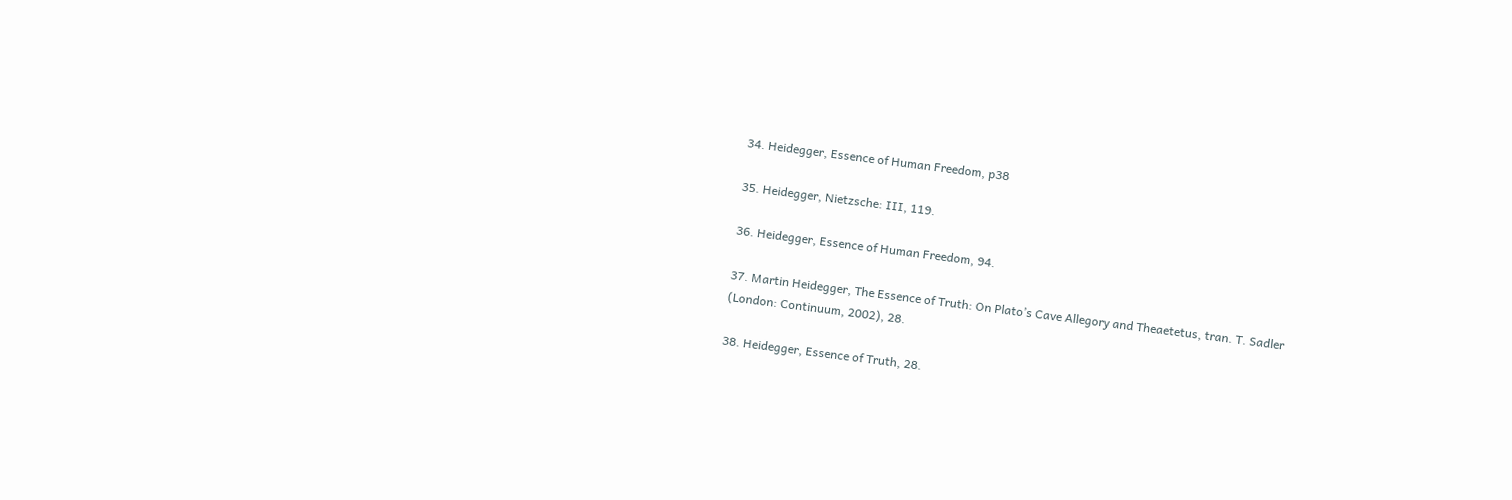34. Heidegger, Essence of Human Freedom, p38

35. Heidegger, Nietzsche: III, 119.

36. Heidegger, Essence of Human Freedom, 94.

37. Martin Heidegger, The Essence of Truth: On Plato’s Cave Allegory and Theaetetus, tran. T. Sadler (London: Continuum, 2002), 28.

38. Heidegger, Essence of Truth, 28.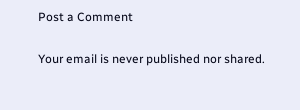Post a Comment

Your email is never published nor shared.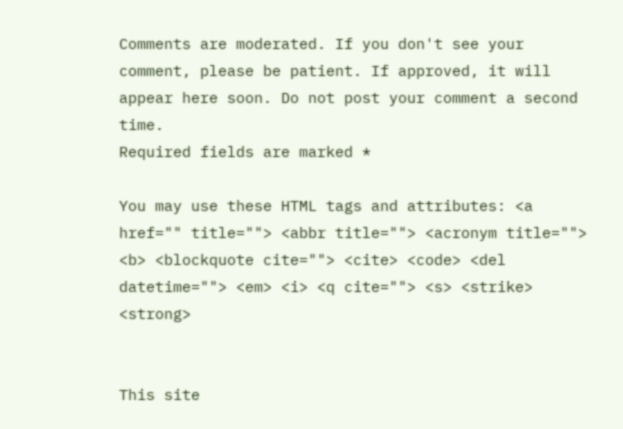Comments are moderated. If you don't see your comment, please be patient. If approved, it will appear here soon. Do not post your comment a second time.
Required fields are marked *

You may use these HTML tags and attributes: <a href="" title=""> <abbr title=""> <acronym title=""> <b> <blockquote cite=""> <cite> <code> <del datetime=""> <em> <i> <q cite=""> <s> <strike> <strong>


This site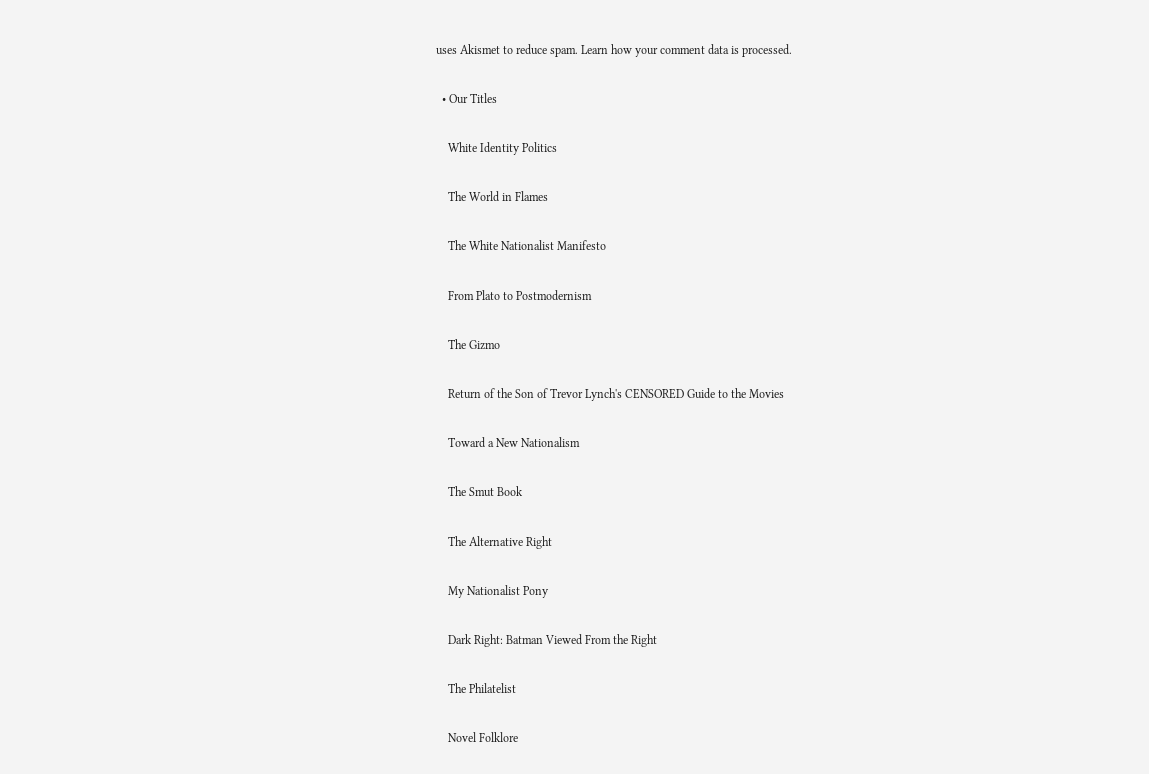uses Akismet to reduce spam. Learn how your comment data is processed.

  • Our Titles

    White Identity Politics

    The World in Flames

    The White Nationalist Manifesto

    From Plato to Postmodernism

    The Gizmo

    Return of the Son of Trevor Lynch's CENSORED Guide to the Movies

    Toward a New Nationalism

    The Smut Book

    The Alternative Right

    My Nationalist Pony

    Dark Right: Batman Viewed From the Right

    The Philatelist

    Novel Folklore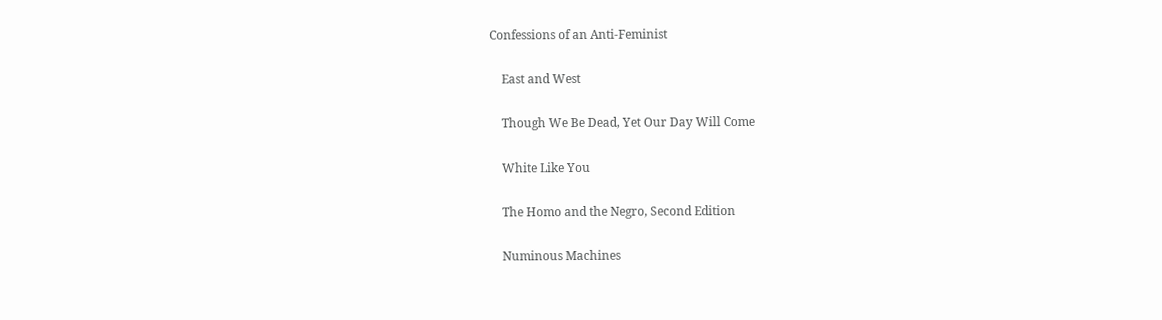Confessions of an Anti-Feminist

    East and West

    Though We Be Dead, Yet Our Day Will Come

    White Like You

    The Homo and the Negro, Second Edition

    Numinous Machines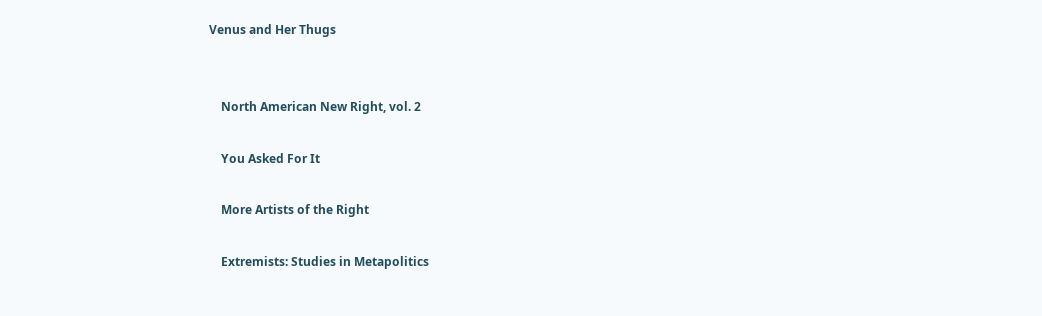Venus and Her Thugs


    North American New Right, vol. 2

    You Asked For It

    More Artists of the Right

    Extremists: Studies in Metapolitics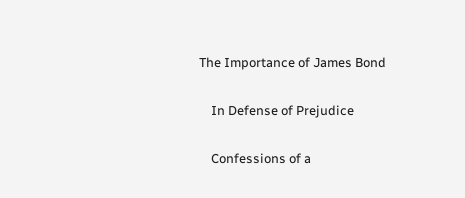The Importance of James Bond

    In Defense of Prejudice

    Confessions of a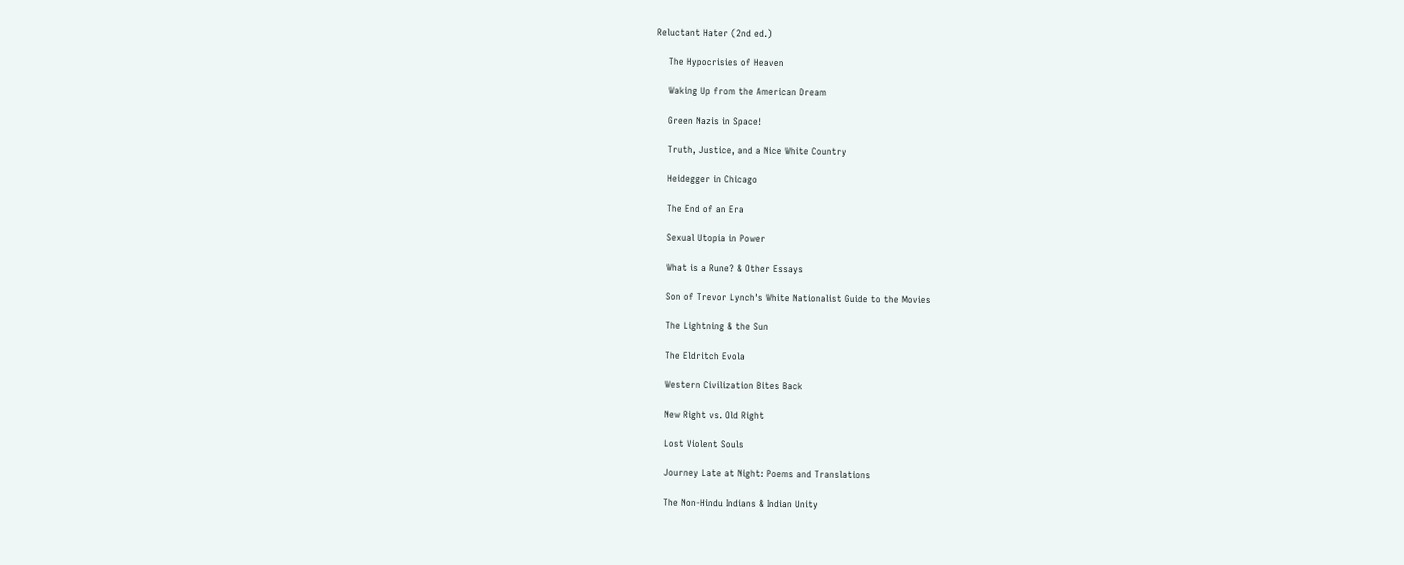Reluctant Hater (2nd ed.)

    The Hypocrisies of Heaven

    Waking Up from the American Dream

    Green Nazis in Space!

    Truth, Justice, and a Nice White Country

    Heidegger in Chicago

    The End of an Era

    Sexual Utopia in Power

    What is a Rune? & Other Essays

    Son of Trevor Lynch's White Nationalist Guide to the Movies

    The Lightning & the Sun

    The Eldritch Evola

    Western Civilization Bites Back

    New Right vs. Old Right

    Lost Violent Souls

    Journey Late at Night: Poems and Translations

    The Non-Hindu Indians & Indian Unity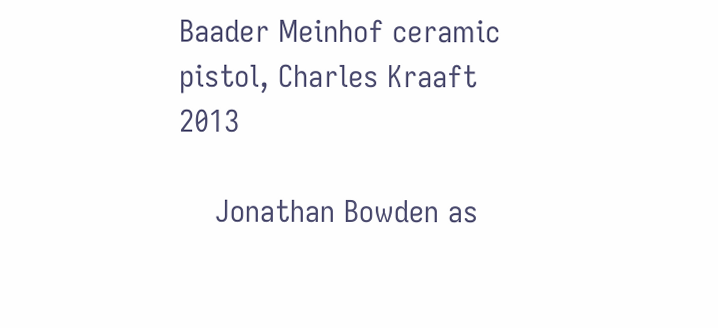Baader Meinhof ceramic pistol, Charles Kraaft 2013

    Jonathan Bowden as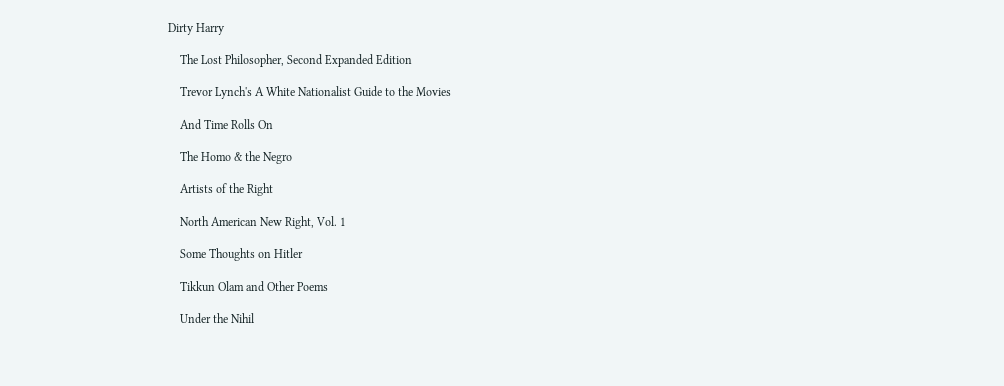Dirty Harry

    The Lost Philosopher, Second Expanded Edition

    Trevor Lynch's A White Nationalist Guide to the Movies

    And Time Rolls On

    The Homo & the Negro

    Artists of the Right

    North American New Right, Vol. 1

    Some Thoughts on Hitler

    Tikkun Olam and Other Poems

    Under the Nihil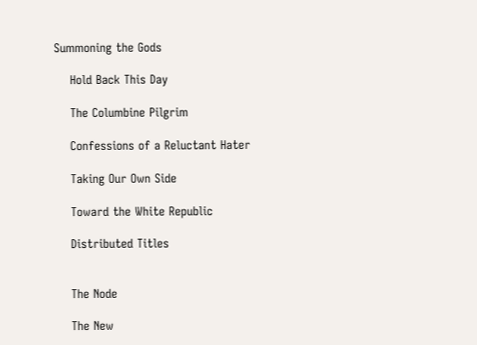Summoning the Gods

    Hold Back This Day

    The Columbine Pilgrim

    Confessions of a Reluctant Hater

    Taking Our Own Side

    Toward the White Republic

    Distributed Titles


    The Node

    The New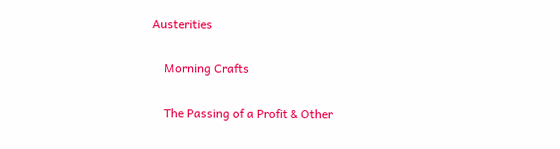Austerities

    Morning Crafts

    The Passing of a Profit & Other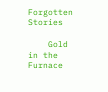Forgotten Stories

    Gold in the Furnace